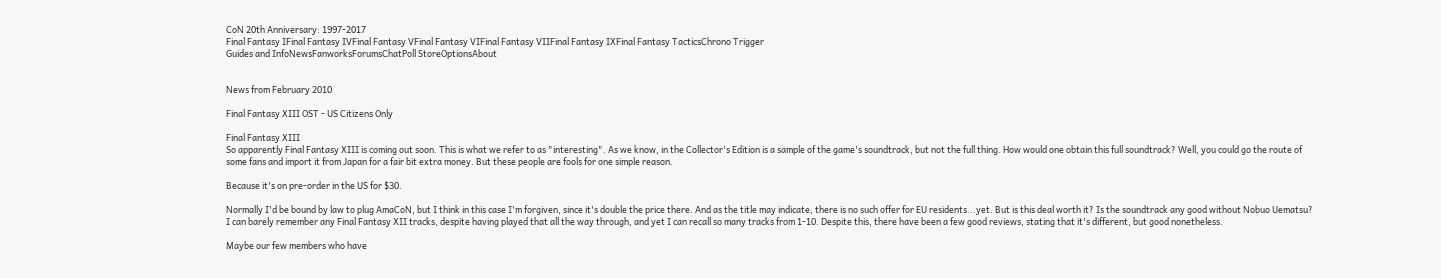CoN 20th Anniversary: 1997-2017
Final Fantasy IFinal Fantasy IVFinal Fantasy VFinal Fantasy VIFinal Fantasy VIIFinal Fantasy IXFinal Fantasy TacticsChrono Trigger
Guides and InfoNewsFanworksForumsChatPoll StoreOptionsAbout


News from February 2010

Final Fantasy XIII OST - US Citizens Only

Final Fantasy XIII
So apparently Final Fantasy XIII is coming out soon. This is what we refer to as "interesting". As we know, in the Collector's Edition is a sample of the game's soundtrack, but not the full thing. How would one obtain this full soundtrack? Well, you could go the route of some fans and import it from Japan for a fair bit extra money. But these people are fools for one simple reason.

Because it's on pre-order in the US for $30.

Normally I'd be bound by law to plug AmaCoN, but I think in this case I'm forgiven, since it's double the price there. And as the title may indicate, there is no such offer for EU residents...yet. But is this deal worth it? Is the soundtrack any good without Nobuo Uematsu? I can barely remember any Final Fantasy XII tracks, despite having played that all the way through, and yet I can recall so many tracks from 1-10. Despite this, there have been a few good reviews, stating that it's different, but good nonetheless.

Maybe our few members who have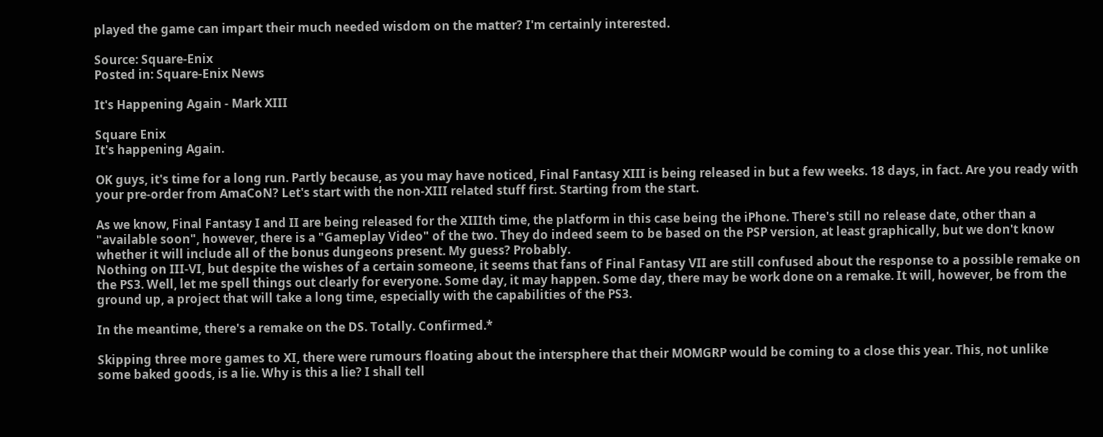played the game can impart their much needed wisdom on the matter? I'm certainly interested.

Source: Square-Enix
Posted in: Square-Enix News

It's Happening Again - Mark XIII

Square Enix
It's happening Again.

OK guys, it's time for a long run. Partly because, as you may have noticed, Final Fantasy XIII is being released in but a few weeks. 18 days, in fact. Are you ready with your pre-order from AmaCoN? Let's start with the non-XIII related stuff first. Starting from the start.

As we know, Final Fantasy I and II are being released for the XIIIth time, the platform in this case being the iPhone. There's still no release date, other than a "available soon", however, there is a "Gameplay Video" of the two. They do indeed seem to be based on the PSP version, at least graphically, but we don't know whether it will include all of the bonus dungeons present. My guess? Probably.
Nothing on III-VI, but despite the wishes of a certain someone, it seems that fans of Final Fantasy VII are still confused about the response to a possible remake on the PS3. Well, let me spell things out clearly for everyone. Some day, it may happen. Some day, there may be work done on a remake. It will, however, be from the ground up, a project that will take a long time, especially with the capabilities of the PS3.

In the meantime, there's a remake on the DS. Totally. Confirmed.*

Skipping three more games to XI, there were rumours floating about the intersphere that their MOMGRP would be coming to a close this year. This, not unlike some baked goods, is a lie. Why is this a lie? I shall tell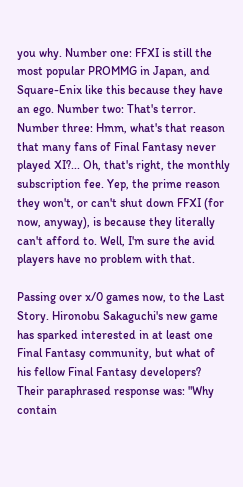you why. Number one: FFXI is still the most popular PROMMG in Japan, and Square-Enix like this because they have an ego. Number two: That's terror. Number three: Hmm, what's that reason that many fans of Final Fantasy never played XI?... Oh, that's right, the monthly subscription fee. Yep, the prime reason they won't, or can't shut down FFXI (for now, anyway), is because they literally can't afford to. Well, I'm sure the avid players have no problem with that.

Passing over x/0 games now, to the Last Story. Hironobu Sakaguchi's new game has sparked interested in at least one Final Fantasy community, but what of his fellow Final Fantasy developers? Their paraphrased response was: "Why contain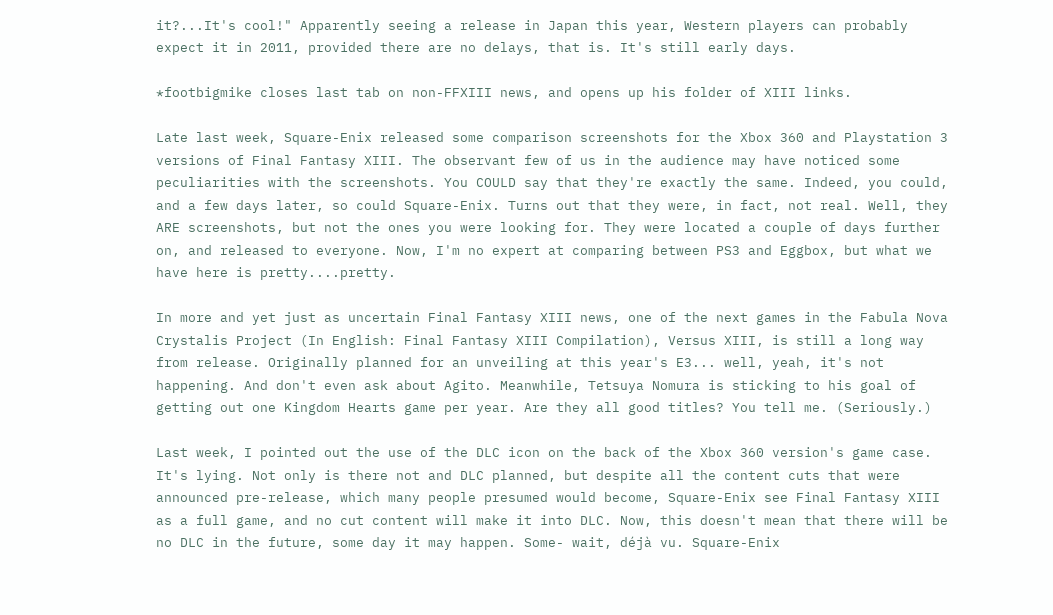it?...It's cool!" Apparently seeing a release in Japan this year, Western players can probably expect it in 2011, provided there are no delays, that is. It's still early days.

*footbigmike closes last tab on non-FFXIII news, and opens up his folder of XIII links.

Late last week, Square-Enix released some comparison screenshots for the Xbox 360 and Playstation 3 versions of Final Fantasy XIII. The observant few of us in the audience may have noticed some peculiarities with the screenshots. You COULD say that they're exactly the same. Indeed, you could, and a few days later, so could Square-Enix. Turns out that they were, in fact, not real. Well, they ARE screenshots, but not the ones you were looking for. They were located a couple of days further on, and released to everyone. Now, I'm no expert at comparing between PS3 and Eggbox, but what we have here is pretty....pretty.

In more and yet just as uncertain Final Fantasy XIII news, one of the next games in the Fabula Nova Crystalis Project (In English: Final Fantasy XIII Compilation), Versus XIII, is still a long way from release. Originally planned for an unveiling at this year's E3... well, yeah, it's not happening. And don't even ask about Agito. Meanwhile, Tetsuya Nomura is sticking to his goal of getting out one Kingdom Hearts game per year. Are they all good titles? You tell me. (Seriously.)

Last week, I pointed out the use of the DLC icon on the back of the Xbox 360 version's game case. It's lying. Not only is there not and DLC planned, but despite all the content cuts that were announced pre-release, which many people presumed would become, Square-Enix see Final Fantasy XIII as a full game, and no cut content will make it into DLC. Now, this doesn't mean that there will be no DLC in the future, some day it may happen. Some- wait, déjà vu. Square-Enix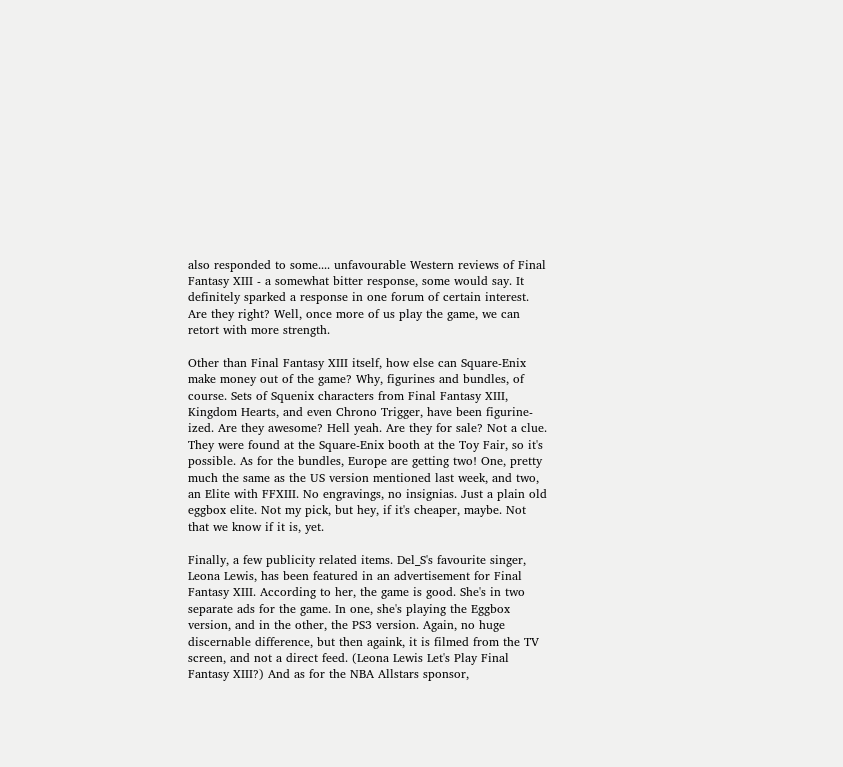also responded to some.... unfavourable Western reviews of Final Fantasy XIII - a somewhat bitter response, some would say. It definitely sparked a response in one forum of certain interest. Are they right? Well, once more of us play the game, we can retort with more strength.

Other than Final Fantasy XIII itself, how else can Square-Enix make money out of the game? Why, figurines and bundles, of course. Sets of Squenix characters from Final Fantasy XIII, Kingdom Hearts, and even Chrono Trigger, have been figurine-ized. Are they awesome? Hell yeah. Are they for sale? Not a clue. They were found at the Square-Enix booth at the Toy Fair, so it's possible. As for the bundles, Europe are getting two! One, pretty much the same as the US version mentioned last week, and two, an Elite with FFXIII. No engravings, no insignias. Just a plain old eggbox elite. Not my pick, but hey, if it's cheaper, maybe. Not that we know if it is, yet.

Finally, a few publicity related items. Del_S's favourite singer, Leona Lewis, has been featured in an advertisement for Final Fantasy XIII. According to her, the game is good. She's in two separate ads for the game. In one, she's playing the Eggbox version, and in the other, the PS3 version. Again, no huge discernable difference, but then againk, it is filmed from the TV screen, and not a direct feed. (Leona Lewis Let's Play Final Fantasy XIII?) And as for the NBA Allstars sponsor,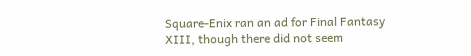Square-Enix ran an ad for Final Fantasy XIII, though there did not seem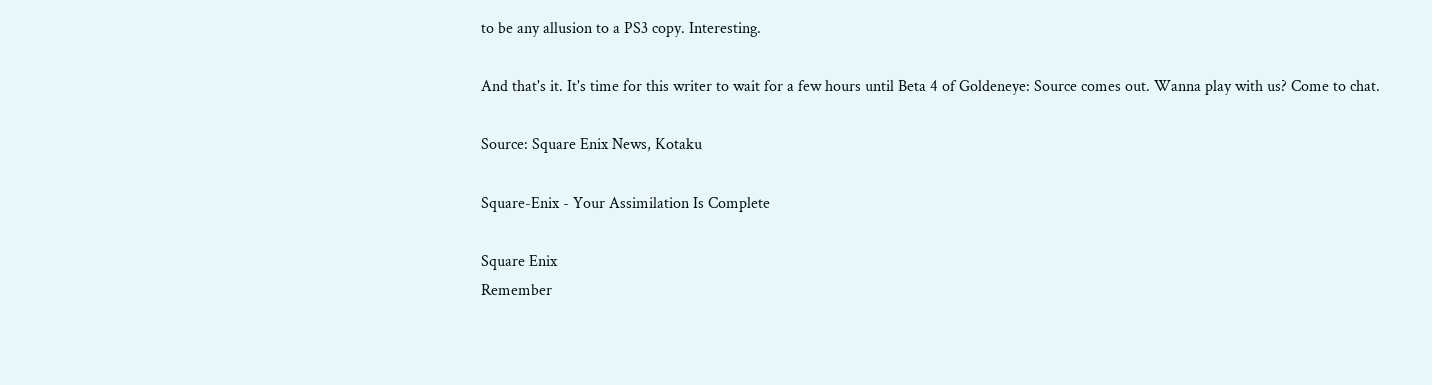to be any allusion to a PS3 copy. Interesting.

And that's it. It's time for this writer to wait for a few hours until Beta 4 of Goldeneye: Source comes out. Wanna play with us? Come to chat.

Source: Square Enix News, Kotaku

Square-Enix - Your Assimilation Is Complete

Square Enix
Remember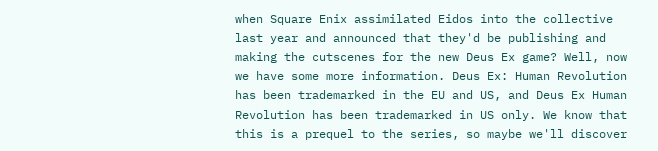when Square Enix assimilated Eidos into the collective last year and announced that they'd be publishing and making the cutscenes for the new Deus Ex game? Well, now we have some more information. Deus Ex: Human Revolution has been trademarked in the EU and US, and Deus Ex Human Revolution has been trademarked in US only. We know that this is a prequel to the series, so maybe we'll discover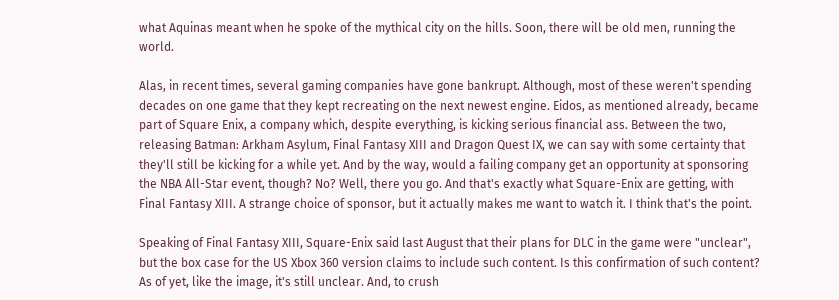what Aquinas meant when he spoke of the mythical city on the hills. Soon, there will be old men, running the world.

Alas, in recent times, several gaming companies have gone bankrupt. Although, most of these weren't spending decades on one game that they kept recreating on the next newest engine. Eidos, as mentioned already, became part of Square Enix, a company which, despite everything, is kicking serious financial ass. Between the two, releasing Batman: Arkham Asylum, Final Fantasy XIII and Dragon Quest IX, we can say with some certainty that they'll still be kicking for a while yet. And by the way, would a failing company get an opportunity at sponsoring the NBA All-Star event, though? No? Well, there you go. And that's exactly what Square-Enix are getting, with Final Fantasy XIII. A strange choice of sponsor, but it actually makes me want to watch it. I think that's the point.

Speaking of Final Fantasy XIII, Square-Enix said last August that their plans for DLC in the game were "unclear", but the box case for the US Xbox 360 version claims to include such content. Is this confirmation of such content? As of yet, like the image, it's still unclear. And, to crush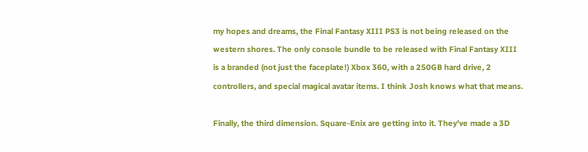my hopes and dreams, the Final Fantasy XIII PS3 is not being released on the western shores. The only console bundle to be released with Final Fantasy XIII is a branded (not just the faceplate!) Xbox 360, with a 250GB hard drive, 2 controllers, and special magical avatar items. I think Josh knows what that means.

Finally, the third dimension. Square-Enix are getting into it. They've made a 3D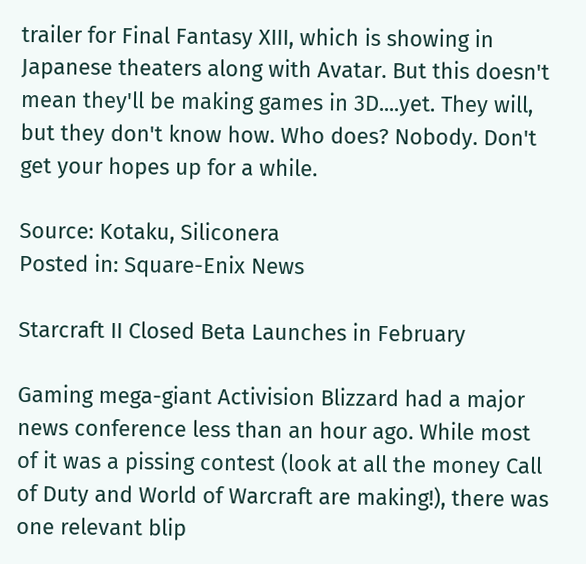trailer for Final Fantasy XIII, which is showing in Japanese theaters along with Avatar. But this doesn't mean they'll be making games in 3D....yet. They will, but they don't know how. Who does? Nobody. Don't get your hopes up for a while.

Source: Kotaku, Siliconera
Posted in: Square-Enix News

Starcraft II Closed Beta Launches in February

Gaming mega-giant Activision Blizzard had a major news conference less than an hour ago. While most of it was a pissing contest (look at all the money Call of Duty and World of Warcraft are making!), there was one relevant blip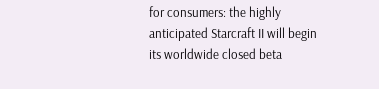for consumers: the highly anticipated Starcraft II will begin its worldwide closed beta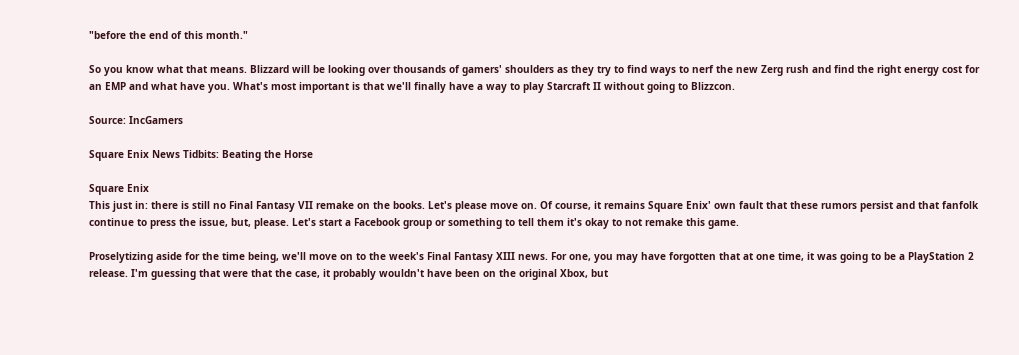"before the end of this month."

So you know what that means. Blizzard will be looking over thousands of gamers' shoulders as they try to find ways to nerf the new Zerg rush and find the right energy cost for an EMP and what have you. What's most important is that we'll finally have a way to play Starcraft II without going to Blizzcon.

Source: IncGamers

Square Enix News Tidbits: Beating the Horse

Square Enix
This just in: there is still no Final Fantasy VII remake on the books. Let's please move on. Of course, it remains Square Enix' own fault that these rumors persist and that fanfolk continue to press the issue, but, please. Let's start a Facebook group or something to tell them it's okay to not remake this game.

Proselytizing aside for the time being, we'll move on to the week's Final Fantasy XIII news. For one, you may have forgotten that at one time, it was going to be a PlayStation 2 release. I'm guessing that were that the case, it probably wouldn't have been on the original Xbox, but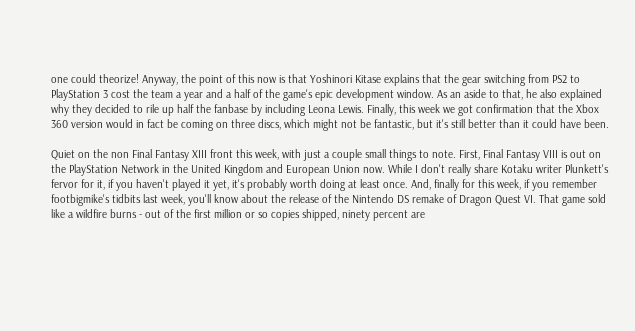one could theorize! Anyway, the point of this now is that Yoshinori Kitase explains that the gear switching from PS2 to PlayStation 3 cost the team a year and a half of the game's epic development window. As an aside to that, he also explained why they decided to rile up half the fanbase by including Leona Lewis. Finally, this week we got confirmation that the Xbox 360 version would in fact be coming on three discs, which might not be fantastic, but it's still better than it could have been.

Quiet on the non Final Fantasy XIII front this week, with just a couple small things to note. First, Final Fantasy VIII is out on the PlayStation Network in the United Kingdom and European Union now. While I don't really share Kotaku writer Plunkett's fervor for it, if you haven't played it yet, it's probably worth doing at least once. And, finally for this week, if you remember footbigmike's tidbits last week, you'll know about the release of the Nintendo DS remake of Dragon Quest VI. That game sold like a wildfire burns - out of the first million or so copies shipped, ninety percent are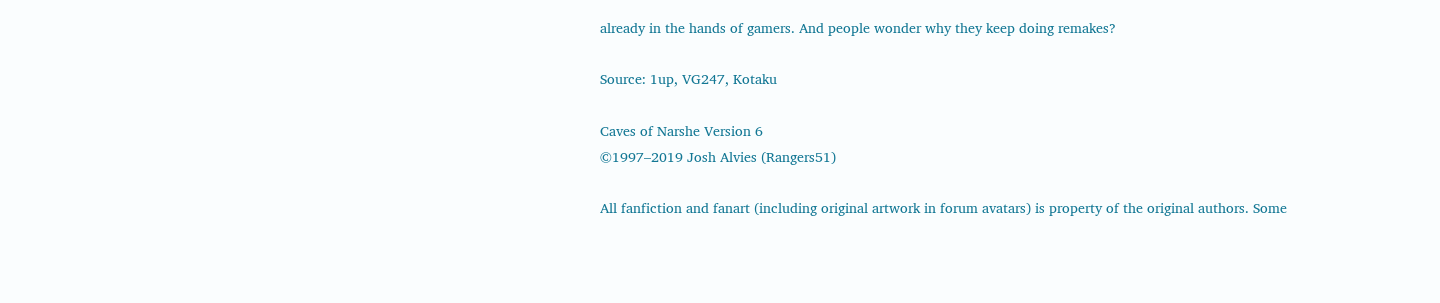already in the hands of gamers. And people wonder why they keep doing remakes?

Source: 1up, VG247, Kotaku

Caves of Narshe Version 6
©1997–2019 Josh Alvies (Rangers51)

All fanfiction and fanart (including original artwork in forum avatars) is property of the original authors. Some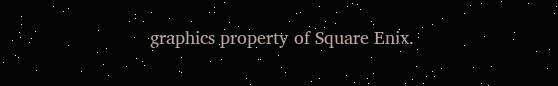graphics property of Square Enix.